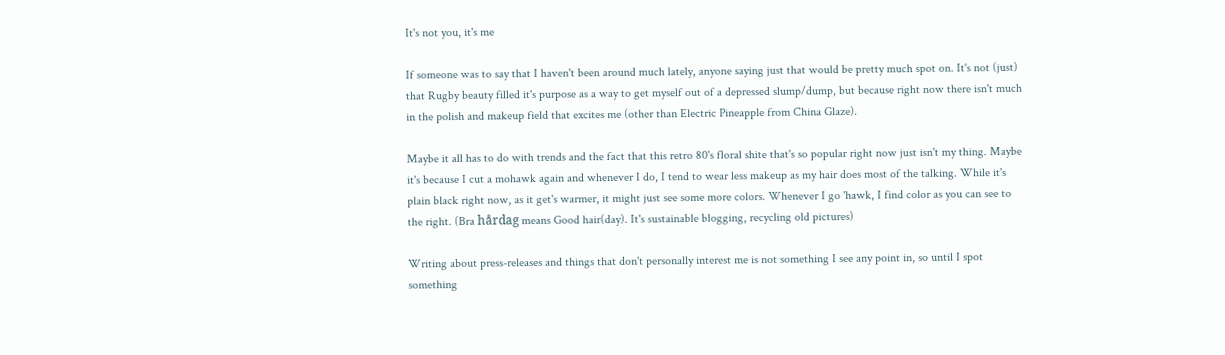It's not you, it's me

If someone was to say that I haven't been around much lately, anyone saying just that would be pretty much spot on. It's not (just) that Rugby beauty filled it's purpose as a way to get myself out of a depressed slump/dump, but because right now there isn't much in the polish and makeup field that excites me (other than Electric Pineapple from China Glaze).

Maybe it all has to do with trends and the fact that this retro 80's floral shite that's so popular right now just isn't my thing. Maybe it's because I cut a mohawk again and whenever I do, I tend to wear less makeup as my hair does most of the talking. While it's plain black right now, as it get's warmer, it might just see some more colors. Whenever I go 'hawk, I find color as you can see to the right. (Bra hårdag means Good hair(day). It's sustainable blogging, recycling old pictures)

Writing about press-releases and things that don't personally interest me is not something I see any point in, so until I spot something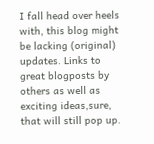I fall head over heels with, this blog might be lacking (original) updates. Links to great blogposts by others as well as exciting ideas,sure, that will still pop up.